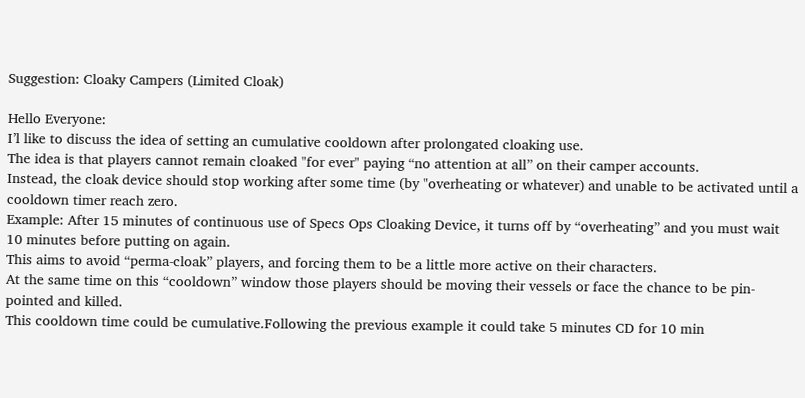Suggestion: Cloaky Campers (Limited Cloak)

Hello Everyone:
I’l like to discuss the idea of setting an cumulative cooldown after prolongated cloaking use.
The idea is that players cannot remain cloaked "for ever" paying “no attention at all” on their camper accounts.
Instead, the cloak device should stop working after some time (by "overheating or whatever) and unable to be activated until a cooldown timer reach zero.
Example: After 15 minutes of continuous use of Specs Ops Cloaking Device, it turns off by “overheating” and you must wait 10 minutes before putting on again.
This aims to avoid “perma-cloak” players, and forcing them to be a little more active on their characters.
At the same time on this “cooldown” window those players should be moving their vessels or face the chance to be pin-pointed and killed.
This cooldown time could be cumulative.Following the previous example it could take 5 minutes CD for 10 min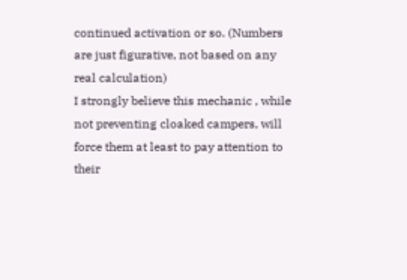continued activation or so. (Numbers are just figurative, not based on any real calculation)
I strongly believe this mechanic , while not preventing cloaked campers, will force them at least to pay attention to their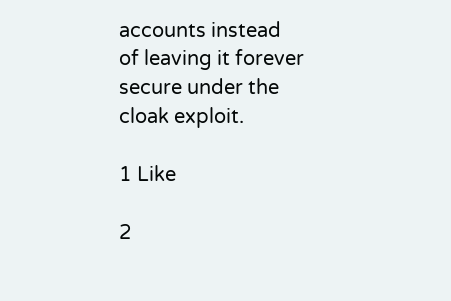accounts instead of leaving it forever secure under the cloak exploit.

1 Like

2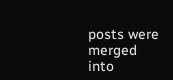posts were merged into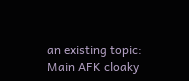an existing topic: Main AFK cloaky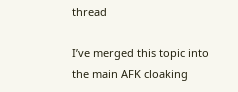thread

I’ve merged this topic into the main AFK cloaking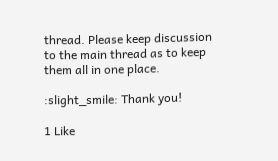thread. Please keep discussion to the main thread as to keep them all in one place.

:slight_smile: Thank you!

1 Like